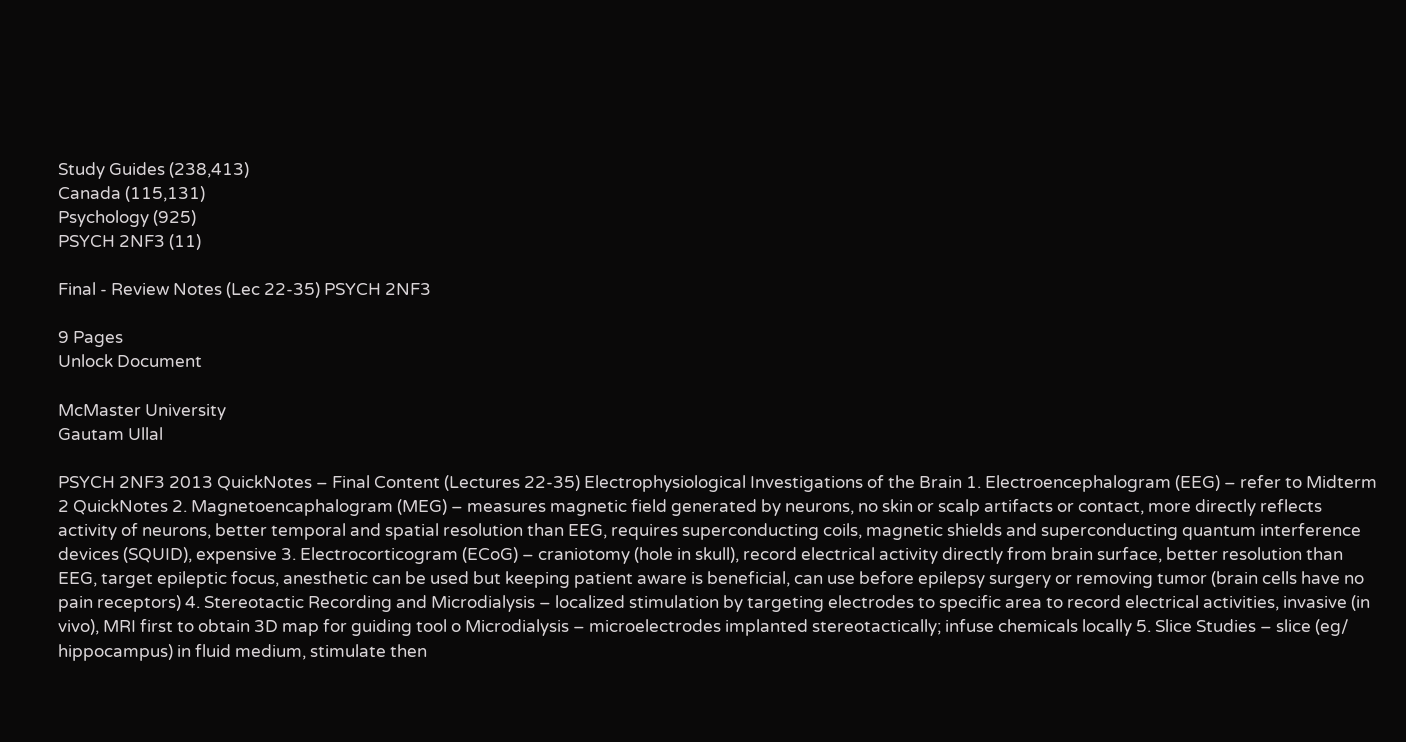Study Guides (238,413)
Canada (115,131)
Psychology (925)
PSYCH 2NF3 (11)

Final - Review Notes (Lec 22-35) PSYCH 2NF3

9 Pages
Unlock Document

McMaster University
Gautam Ullal

PSYCH 2NF3 2013 QuickNotes – Final Content (Lectures 22-35) Electrophysiological Investigations of the Brain 1. Electroencephalogram (EEG) – refer to Midterm 2 QuickNotes 2. Magnetoencaphalogram (MEG) – measures magnetic field generated by neurons, no skin or scalp artifacts or contact, more directly reflects activity of neurons, better temporal and spatial resolution than EEG, requires superconducting coils, magnetic shields and superconducting quantum interference devices (SQUID), expensive 3. Electrocorticogram (ECoG) – craniotomy (hole in skull), record electrical activity directly from brain surface, better resolution than EEG, target epileptic focus, anesthetic can be used but keeping patient aware is beneficial, can use before epilepsy surgery or removing tumor (brain cells have no pain receptors) 4. Stereotactic Recording and Microdialysis – localized stimulation by targeting electrodes to specific area to record electrical activities, invasive (in vivo), MRI first to obtain 3D map for guiding tool o Microdialysis – microelectrodes implanted stereotactically; infuse chemicals locally 5. Slice Studies – slice (eg/ hippocampus) in fluid medium, stimulate then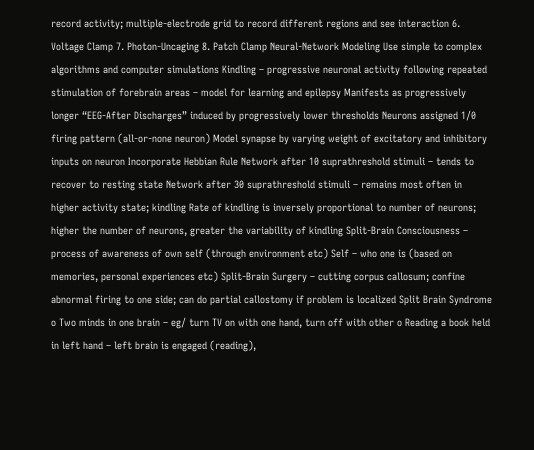record activity; multiple-electrode grid to record different regions and see interaction 6. Voltage Clamp 7. Photon-Uncaging 8. Patch Clamp Neural-Network Modeling Use simple to complex algorithms and computer simulations Kindling – progressive neuronal activity following repeated stimulation of forebrain areas – model for learning and epilepsy Manifests as progressively longer “EEG-After Discharges” induced by progressively lower thresholds Neurons assigned 1/0 firing pattern (all-or-none neuron) Model synapse by varying weight of excitatory and inhibitory inputs on neuron Incorporate Hebbian Rule Network after 10 suprathreshold stimuli – tends to recover to resting state Network after 30 suprathreshold stimuli – remains most often in higher activity state; kindling Rate of kindling is inversely proportional to number of neurons; higher the number of neurons, greater the variability of kindling Split-Brain Consciousness – process of awareness of own self (through environment etc) Self – who one is (based on memories, personal experiences etc) Split-Brain Surgery – cutting corpus callosum; confine abnormal firing to one side; can do partial callostomy if problem is localized Split Brain Syndrome o Two minds in one brain – eg/ turn TV on with one hand, turn off with other o Reading a book held in left hand – left brain is engaged (reading),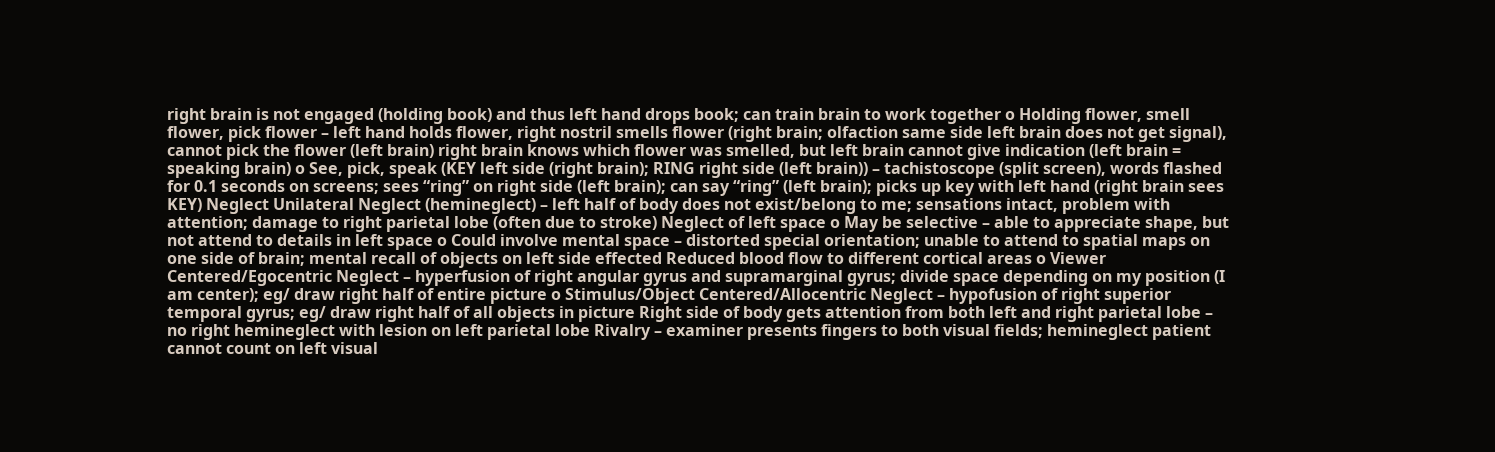right brain is not engaged (holding book) and thus left hand drops book; can train brain to work together o Holding flower, smell flower, pick flower – left hand holds flower, right nostril smells flower (right brain; olfaction same side left brain does not get signal), cannot pick the flower (left brain) right brain knows which flower was smelled, but left brain cannot give indication (left brain = speaking brain) o See, pick, speak (KEY left side (right brain); RING right side (left brain)) – tachistoscope (split screen), words flashed for 0.1 seconds on screens; sees “ring” on right side (left brain); can say “ring” (left brain); picks up key with left hand (right brain sees KEY) Neglect Unilateral Neglect (hemineglect) – left half of body does not exist/belong to me; sensations intact, problem with attention; damage to right parietal lobe (often due to stroke) Neglect of left space o May be selective – able to appreciate shape, but not attend to details in left space o Could involve mental space – distorted special orientation; unable to attend to spatial maps on one side of brain; mental recall of objects on left side effected Reduced blood flow to different cortical areas o Viewer Centered/Egocentric Neglect – hyperfusion of right angular gyrus and supramarginal gyrus; divide space depending on my position (I am center); eg/ draw right half of entire picture o Stimulus/Object Centered/Allocentric Neglect – hypofusion of right superior temporal gyrus; eg/ draw right half of all objects in picture Right side of body gets attention from both left and right parietal lobe – no right hemineglect with lesion on left parietal lobe Rivalry – examiner presents fingers to both visual fields; hemineglect patient cannot count on left visual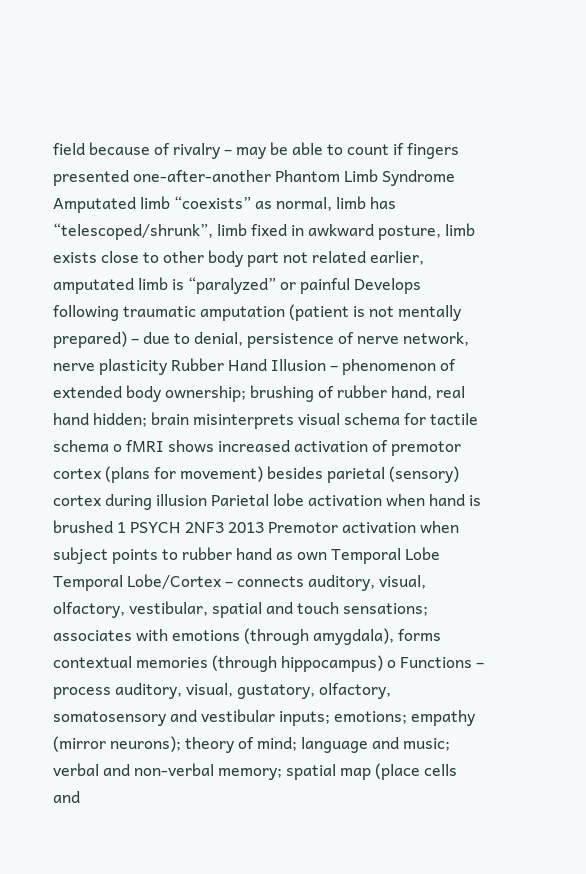field because of rivalry – may be able to count if fingers presented one-after-another Phantom Limb Syndrome Amputated limb “coexists” as normal, limb has “telescoped/shrunk”, limb fixed in awkward posture, limb exists close to other body part not related earlier, amputated limb is “paralyzed” or painful Develops following traumatic amputation (patient is not mentally prepared) – due to denial, persistence of nerve network, nerve plasticity Rubber Hand Illusion – phenomenon of extended body ownership; brushing of rubber hand, real hand hidden; brain misinterprets visual schema for tactile schema o fMRI shows increased activation of premotor cortex (plans for movement) besides parietal (sensory) cortex during illusion Parietal lobe activation when hand is brushed 1 PSYCH 2NF3 2013 Premotor activation when subject points to rubber hand as own Temporal Lobe Temporal Lobe/Cortex – connects auditory, visual, olfactory, vestibular, spatial and touch sensations; associates with emotions (through amygdala), forms contextual memories (through hippocampus) o Functions – process auditory, visual, gustatory, olfactory, somatosensory and vestibular inputs; emotions; empathy (mirror neurons); theory of mind; language and music; verbal and non-verbal memory; spatial map (place cells and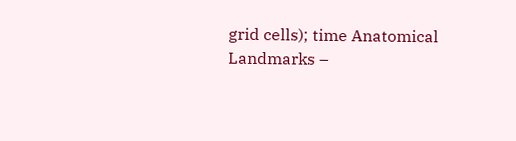grid cells); time Anatomical Landmarks –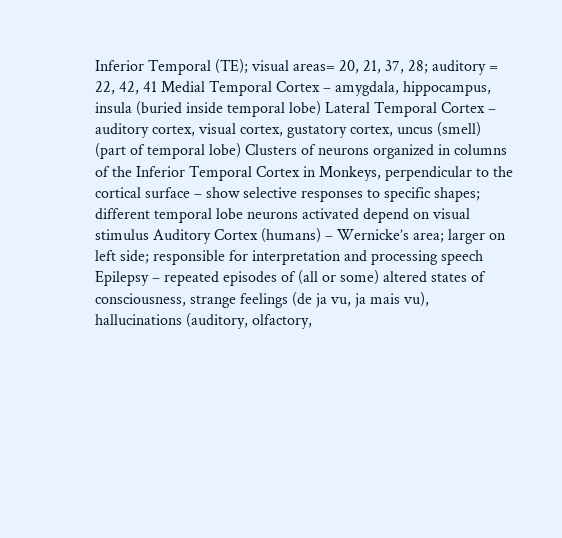Inferior Temporal (TE); visual areas= 20, 21, 37, 28; auditory = 22, 42, 41 Medial Temporal Cortex – amygdala, hippocampus, insula (buried inside temporal lobe) Lateral Temporal Cortex – auditory cortex, visual cortex, gustatory cortex, uncus (smell) (part of temporal lobe) Clusters of neurons organized in columns of the Inferior Temporal Cortex in Monkeys, perpendicular to the cortical surface – show selective responses to specific shapes; different temporal lobe neurons activated depend on visual stimulus Auditory Cortex (humans) – Wernicke’s area; larger on left side; responsible for interpretation and processing speech Epilepsy – repeated episodes of (all or some) altered states of consciousness, strange feelings (de ja vu, ja mais vu), hallucinations (auditory, olfactory,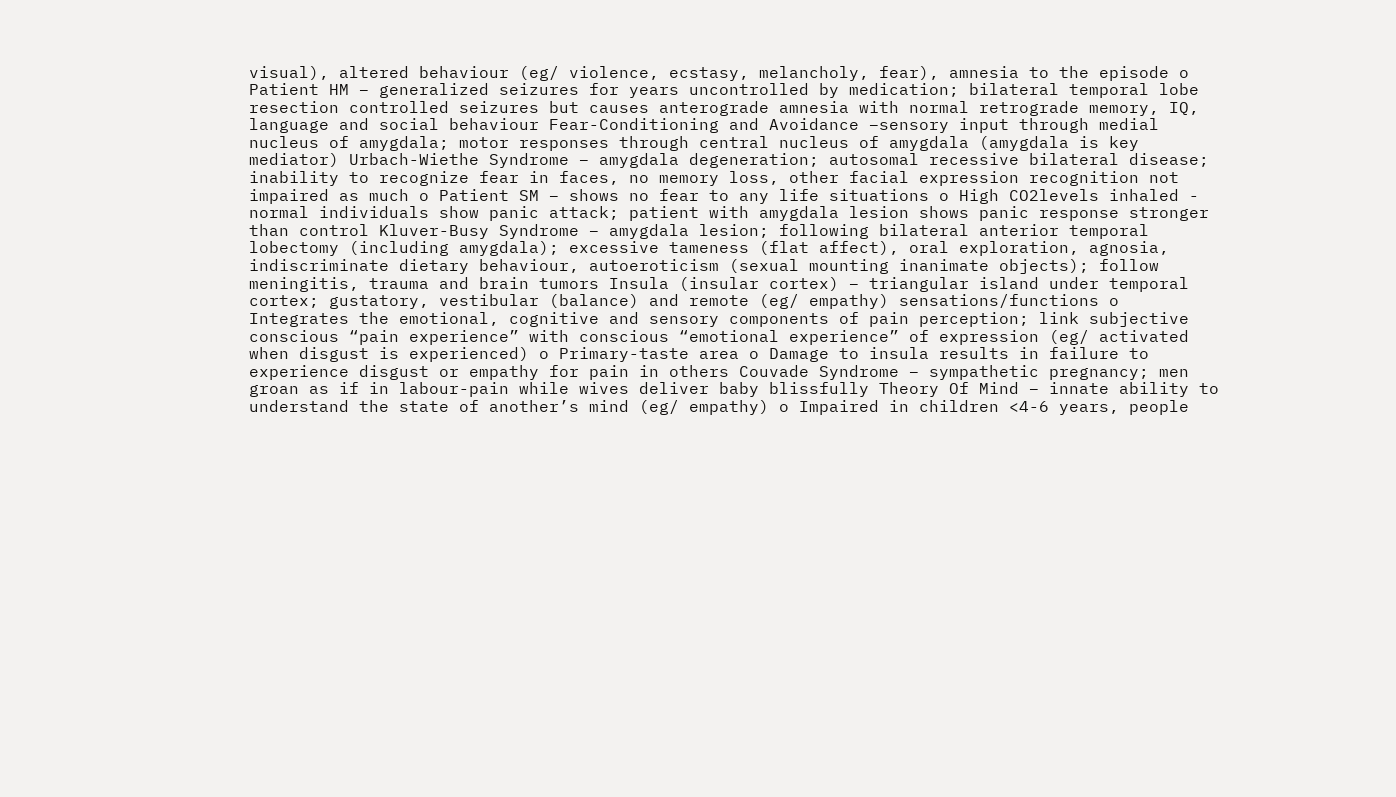visual), altered behaviour (eg/ violence, ecstasy, melancholy, fear), amnesia to the episode o Patient HM – generalized seizures for years uncontrolled by medication; bilateral temporal lobe resection controlled seizures but causes anterograde amnesia with normal retrograde memory, IQ, language and social behaviour Fear-Conditioning and Avoidance –sensory input through medial nucleus of amygdala; motor responses through central nucleus of amygdala (amygdala is key mediator) Urbach-Wiethe Syndrome – amygdala degeneration; autosomal recessive bilateral disease; inability to recognize fear in faces, no memory loss, other facial expression recognition not impaired as much o Patient SM – shows no fear to any life situations o High CO2levels inhaled - normal individuals show panic attack; patient with amygdala lesion shows panic response stronger than control Kluver-Busy Syndrome – amygdala lesion; following bilateral anterior temporal lobectomy (including amygdala); excessive tameness (flat affect), oral exploration, agnosia, indiscriminate dietary behaviour, autoeroticism (sexual mounting inanimate objects); follow meningitis, trauma and brain tumors Insula (insular cortex) – triangular island under temporal cortex; gustatory, vestibular (balance) and remote (eg/ empathy) sensations/functions o Integrates the emotional, cognitive and sensory components of pain perception; link subjective conscious “pain experience” with conscious “emotional experience” of expression (eg/ activated when disgust is experienced) o Primary-taste area o Damage to insula results in failure to experience disgust or empathy for pain in others Couvade Syndrome – sympathetic pregnancy; men groan as if in labour-pain while wives deliver baby blissfully Theory Of Mind – innate ability to understand the state of another’s mind (eg/ empathy) o Impaired in children <4-6 years, people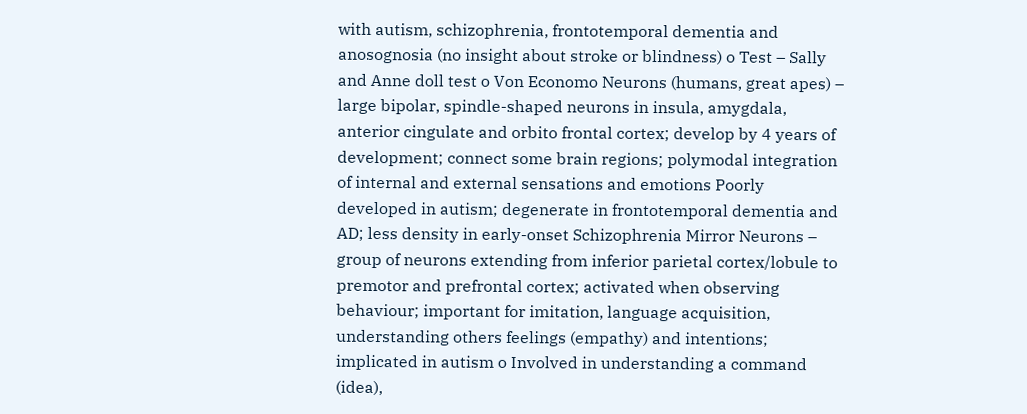with autism, schizophrenia, frontotemporal dementia and anosognosia (no insight about stroke or blindness) o Test – Sally and Anne doll test o Von Economo Neurons (humans, great apes) – large bipolar, spindle-shaped neurons in insula, amygdala, anterior cingulate and orbito frontal cortex; develop by 4 years of development; connect some brain regions; polymodal integration of internal and external sensations and emotions Poorly developed in autism; degenerate in frontotemporal dementia and AD; less density in early-onset Schizophrenia Mirror Neurons – group of neurons extending from inferior parietal cortex/lobule to premotor and prefrontal cortex; activated when observing behaviour; important for imitation, language acquisition, understanding others feelings (empathy) and intentions; implicated in autism o Involved in understanding a command (idea),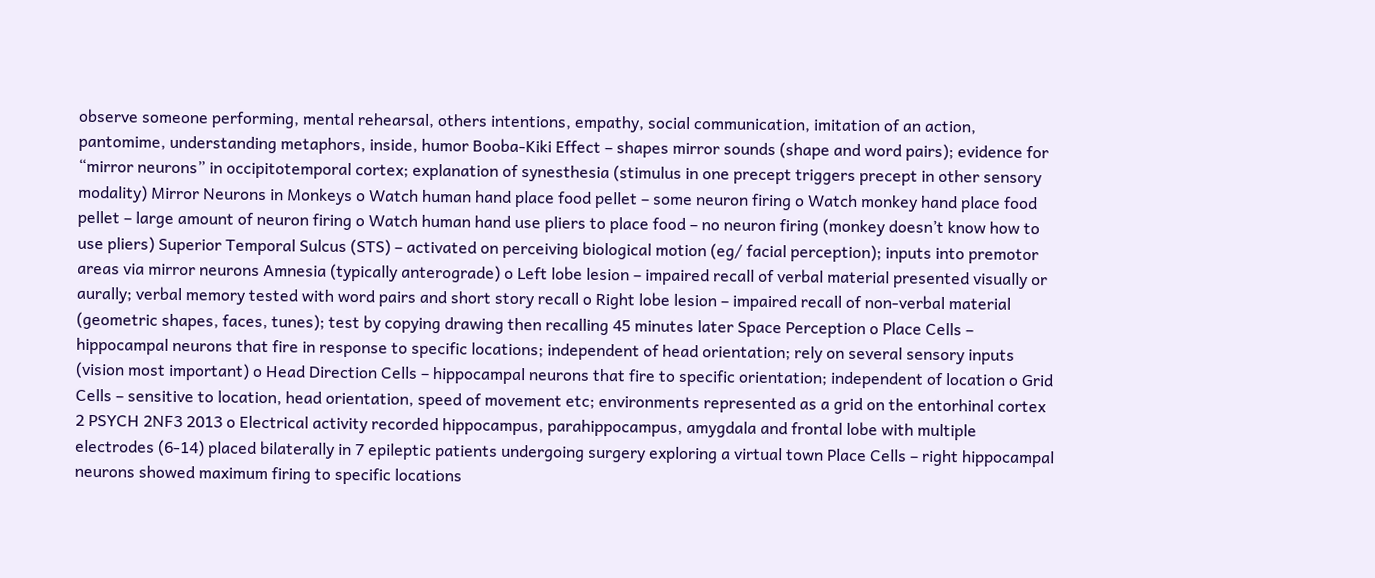observe someone performing, mental rehearsal, others intentions, empathy, social communication, imitation of an action, pantomime, understanding metaphors, inside, humor Booba-Kiki Effect – shapes mirror sounds (shape and word pairs); evidence for “mirror neurons” in occipitotemporal cortex; explanation of synesthesia (stimulus in one precept triggers precept in other sensory modality) Mirror Neurons in Monkeys o Watch human hand place food pellet – some neuron firing o Watch monkey hand place food pellet – large amount of neuron firing o Watch human hand use pliers to place food – no neuron firing (monkey doesn’t know how to use pliers) Superior Temporal Sulcus (STS) – activated on perceiving biological motion (eg/ facial perception); inputs into premotor areas via mirror neurons Amnesia (typically anterograde) o Left lobe lesion – impaired recall of verbal material presented visually or aurally; verbal memory tested with word pairs and short story recall o Right lobe lesion – impaired recall of non-verbal material (geometric shapes, faces, tunes); test by copying drawing then recalling 45 minutes later Space Perception o Place Cells – hippocampal neurons that fire in response to specific locations; independent of head orientation; rely on several sensory inputs (vision most important) o Head Direction Cells – hippocampal neurons that fire to specific orientation; independent of location o Grid Cells – sensitive to location, head orientation, speed of movement etc; environments represented as a grid on the entorhinal cortex 2 PSYCH 2NF3 2013 o Electrical activity recorded hippocampus, parahippocampus, amygdala and frontal lobe with multiple electrodes (6-14) placed bilaterally in 7 epileptic patients undergoing surgery exploring a virtual town Place Cells – right hippocampal neurons showed maximum firing to specific locations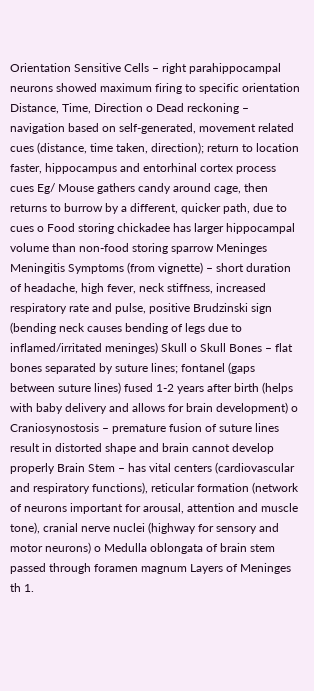Orientation Sensitive Cells – right parahippocampal neurons showed maximum firing to specific orientation Distance, Time, Direction o Dead reckoning – navigation based on self-generated, movement related cues (distance, time taken, direction); return to location faster, hippocampus and entorhinal cortex process cues Eg/ Mouse gathers candy around cage, then returns to burrow by a different, quicker path, due to cues o Food storing chickadee has larger hippocampal volume than non-food storing sparrow Meninges Meningitis Symptoms (from vignette) – short duration of headache, high fever, neck stiffness, increased respiratory rate and pulse, positive Brudzinski sign (bending neck causes bending of legs due to inflamed/irritated meninges) Skull o Skull Bones – flat bones separated by suture lines; fontanel (gaps between suture lines) fused 1-2 years after birth (helps with baby delivery and allows for brain development) o Craniosynostosis – premature fusion of suture lines result in distorted shape and brain cannot develop properly Brain Stem – has vital centers (cardiovascular and respiratory functions), reticular formation (network of neurons important for arousal, attention and muscle tone), cranial nerve nuclei (highway for sensory and motor neurons) o Medulla oblongata of brain stem passed through foramen magnum Layers of Meninges th 1.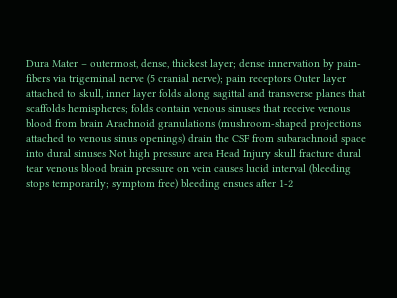Dura Mater – outermost, dense, thickest layer; dense innervation by pain-fibers via trigeminal nerve (5 cranial nerve); pain receptors Outer layer attached to skull, inner layer folds along sagittal and transverse planes that scaffolds hemispheres; folds contain venous sinuses that receive venous blood from brain Arachnoid granulations (mushroom-shaped projections attached to venous sinus openings) drain the CSF from subarachnoid space into dural sinuses Not high pressure area Head Injury skull fracture dural tear venous blood brain pressure on vein causes lucid interval (bleeding stops temporarily; symptom free) bleeding ensues after 1-2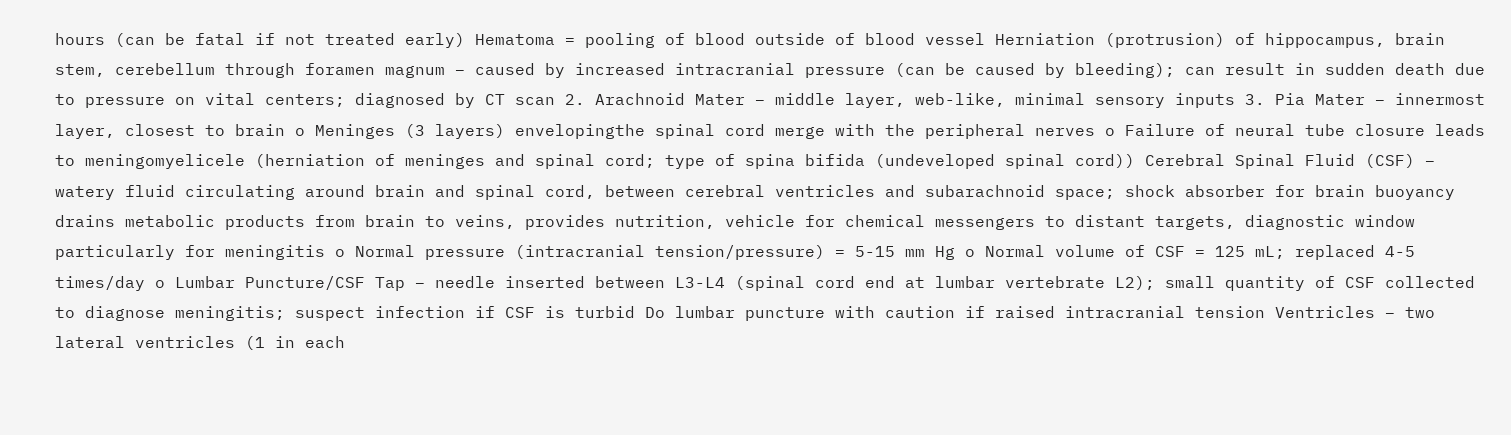hours (can be fatal if not treated early) Hematoma = pooling of blood outside of blood vessel Herniation (protrusion) of hippocampus, brain stem, cerebellum through foramen magnum – caused by increased intracranial pressure (can be caused by bleeding); can result in sudden death due to pressure on vital centers; diagnosed by CT scan 2. Arachnoid Mater – middle layer, web-like, minimal sensory inputs 3. Pia Mater – innermost layer, closest to brain o Meninges (3 layers) envelopingthe spinal cord merge with the peripheral nerves o Failure of neural tube closure leads to meningomyelicele (herniation of meninges and spinal cord; type of spina bifida (undeveloped spinal cord)) Cerebral Spinal Fluid (CSF) – watery fluid circulating around brain and spinal cord, between cerebral ventricles and subarachnoid space; shock absorber for brain buoyancy drains metabolic products from brain to veins, provides nutrition, vehicle for chemical messengers to distant targets, diagnostic window particularly for meningitis o Normal pressure (intracranial tension/pressure) = 5-15 mm Hg o Normal volume of CSF = 125 mL; replaced 4-5 times/day o Lumbar Puncture/CSF Tap – needle inserted between L3-L4 (spinal cord end at lumbar vertebrate L2); small quantity of CSF collected to diagnose meningitis; suspect infection if CSF is turbid Do lumbar puncture with caution if raised intracranial tension Ventricles – two lateral ventricles (1 in each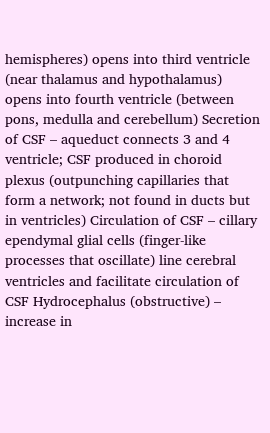hemispheres) opens into third ventricle (near thalamus and hypothalamus) opens into fourth ventricle (between pons, medulla and cerebellum) Secretion of CSF – aqueduct connects 3 and 4 ventricle; CSF produced in choroid plexus (outpunching capillaries that form a network; not found in ducts but in ventricles) Circulation of CSF – cillary ependymal glial cells (finger-like processes that oscillate) line cerebral ventricles and facilitate circulation of CSF Hydrocephalus (obstructive) – increase in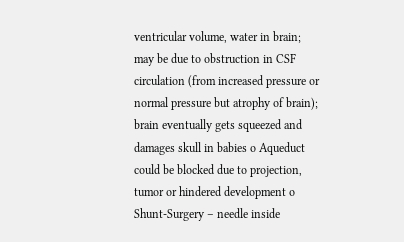ventricular volume, water in brain; may be due to obstruction in CSF circulation (from increased pressure or normal pressure but atrophy of brain); brain eventually gets squeezed and damages skull in babies o Aqueduct could be blocked due to projection, tumor or hindered development o Shunt-Surgery – needle inside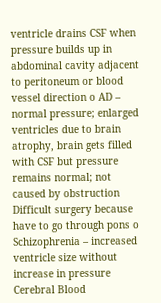ventricle drains CSF when pressure builds up in abdominal cavity adjacent to peritoneum or blood vessel direction o AD – normal pressure; enlarged ventricles due to brain atrophy, brain gets filled with CSF but pressure remains normal; not caused by obstruction Difficult surgery because have to go through pons o Schizophrenia – increased ventricle size without increase in pressure Cerebral Blood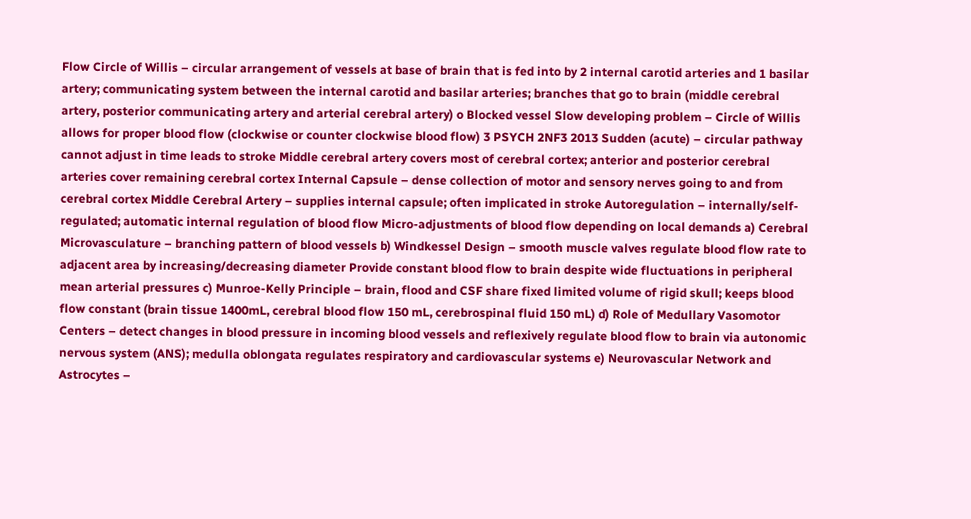Flow Circle of Willis – circular arrangement of vessels at base of brain that is fed into by 2 internal carotid arteries and 1 basilar artery; communicating system between the internal carotid and basilar arteries; branches that go to brain (middle cerebral artery, posterior communicating artery and arterial cerebral artery) o Blocked vessel Slow developing problem – Circle of Willis allows for proper blood flow (clockwise or counter clockwise blood flow) 3 PSYCH 2NF3 2013 Sudden (acute) – circular pathway cannot adjust in time leads to stroke Middle cerebral artery covers most of cerebral cortex; anterior and posterior cerebral arteries cover remaining cerebral cortex Internal Capsule – dense collection of motor and sensory nerves going to and from cerebral cortex Middle Cerebral Artery – supplies internal capsule; often implicated in stroke Autoregulation – internally/self-regulated; automatic internal regulation of blood flow Micro-adjustments of blood flow depending on local demands a) Cerebral Microvasculature – branching pattern of blood vessels b) Windkessel Design – smooth muscle valves regulate blood flow rate to adjacent area by increasing/decreasing diameter Provide constant blood flow to brain despite wide fluctuations in peripheral mean arterial pressures c) Munroe-Kelly Principle – brain, flood and CSF share fixed limited volume of rigid skull; keeps blood flow constant (brain tissue 1400mL, cerebral blood flow 150 mL, cerebrospinal fluid 150 mL) d) Role of Medullary Vasomotor Centers – detect changes in blood pressure in incoming blood vessels and reflexively regulate blood flow to brain via autonomic nervous system (ANS); medulla oblongata regulates respiratory and cardiovascular systems e) Neurovascular Network and Astrocytes –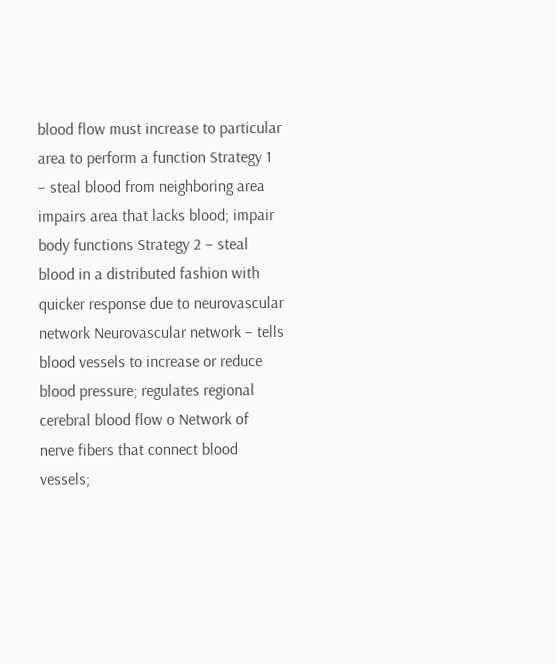blood flow must increase to particular area to perform a function Strategy 1 – steal blood from neighboring area impairs area that lacks blood; impair body functions Strategy 2 – steal blood in a distributed fashion with quicker response due to neurovascular network Neurovascular network – tells blood vessels to increase or reduce blood pressure; regulates regional cerebral blood flow o Network of nerve fibers that connect blood vessels;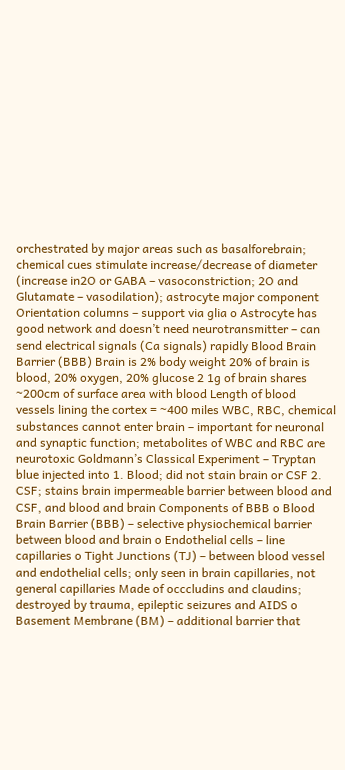orchestrated by major areas such as basalforebrain; chemical cues stimulate increase/decrease of diameter (increase in2O or GABA – vasoconstriction; 2O and Glutamate – vasodilation); astrocyte major component Orientation columns – support via glia o Astrocyte has good network and doesn’t need neurotransmitter – can send electrical signals (Ca signals) rapidly Blood Brain Barrier (BBB) Brain is 2% body weight 20% of brain is blood, 20% oxygen, 20% glucose 2 1g of brain shares ~200cm of surface area with blood Length of blood vessels lining the cortex = ~400 miles WBC, RBC, chemical substances cannot enter brain – important for neuronal and synaptic function; metabolites of WBC and RBC are neurotoxic Goldmann’s Classical Experiment – Tryptan blue injected into 1. Blood; did not stain brain or CSF 2. CSF; stains brain impermeable barrier between blood and CSF, and blood and brain Components of BBB o Blood Brain Barrier (BBB) – selective physiochemical barrier between blood and brain o Endothelial cells – line capillaries o Tight Junctions (TJ) – between blood vessel and endothelial cells; only seen in brain capillaries, not general capillaries Made of occcludins and claudins; destroyed by trauma, epileptic seizures and AIDS o Basement Membrane (BM) – additional barrier that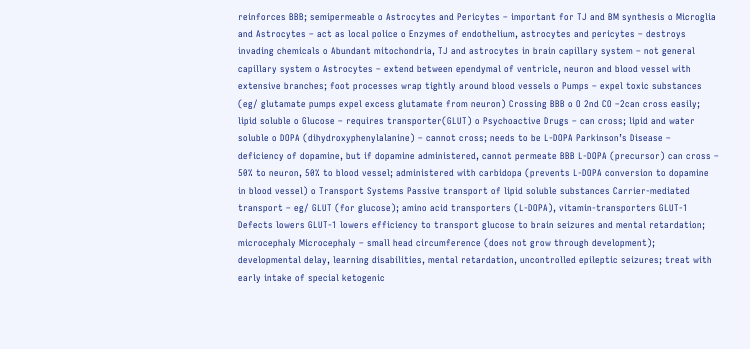reinforces BBB; semipermeable o Astrocytes and Pericytes – important for TJ and BM synthesis o Microglia and Astrocytes – act as local police o Enzymes of endothelium, astrocytes and pericytes – destroys invading chemicals o Abundant mitochondria, TJ and astrocytes in brain capillary system – not general capillary system o Astrocytes – extend between ependymal of ventricle, neuron and blood vessel with extensive branches; foot processes wrap tightly around blood vessels o Pumps – expel toxic substances (eg/ glutamate pumps expel excess glutamate from neuron) Crossing BBB o O 2nd CO –2can cross easily; lipid soluble o Glucose – requires transporter(GLUT) o Psychoactive Drugs – can cross; lipid and water soluble o DOPA (dihydroxyphenylalanine) – cannot cross; needs to be L-DOPA Parkinson’s Disease – deficiency of dopamine, but if dopamine administered, cannot permeate BBB L-DOPA (precursor) can cross – 50% to neuron, 50% to blood vessel; administered with carbidopa (prevents L-DOPA conversion to dopamine in blood vessel) o Transport Systems Passive transport of lipid soluble substances Carrier-mediated transport – eg/ GLUT (for glucose); amino acid transporters (L-DOPA), vitamin-transporters GLUT-1 Defects lowers GLUT-1 lowers efficiency to transport glucose to brain seizures and mental retardation; microcephaly Microcephaly – small head circumference (does not grow through development); developmental delay, learning disabilities, mental retardation, uncontrolled epileptic seizures; treat with early intake of special ketogenic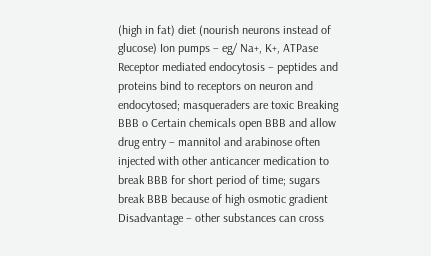(high in fat) diet (nourish neurons instead of glucose) Ion pumps – eg/ Na+, K+, ATPase Receptor mediated endocytosis – peptides and proteins bind to receptors on neuron and endocytosed; masqueraders are toxic Breaking BBB o Certain chemicals open BBB and allow drug entry – mannitol and arabinose often injected with other anticancer medication to break BBB for short period of time; sugars break BBB because of high osmotic gradient Disadvantage – other substances can cross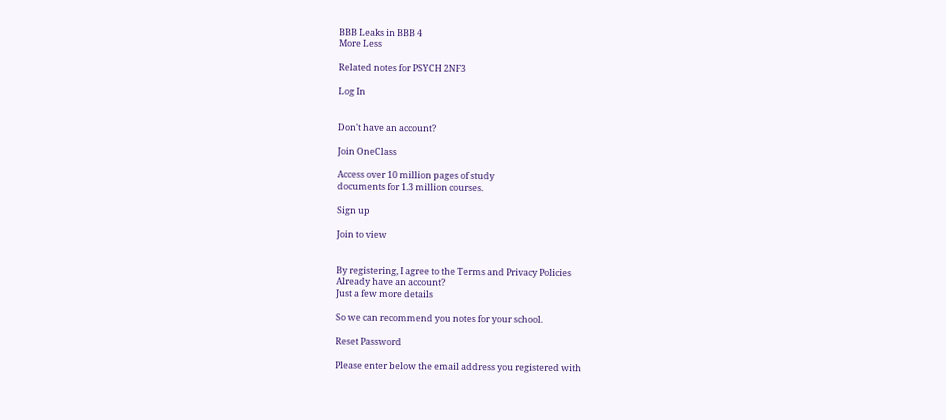BBB Leaks in BBB 4
More Less

Related notes for PSYCH 2NF3

Log In


Don't have an account?

Join OneClass

Access over 10 million pages of study
documents for 1.3 million courses.

Sign up

Join to view


By registering, I agree to the Terms and Privacy Policies
Already have an account?
Just a few more details

So we can recommend you notes for your school.

Reset Password

Please enter below the email address you registered with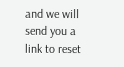and we will send you a link to reset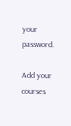your password.

Add your courses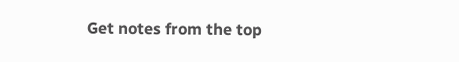Get notes from the top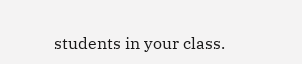students in your class.